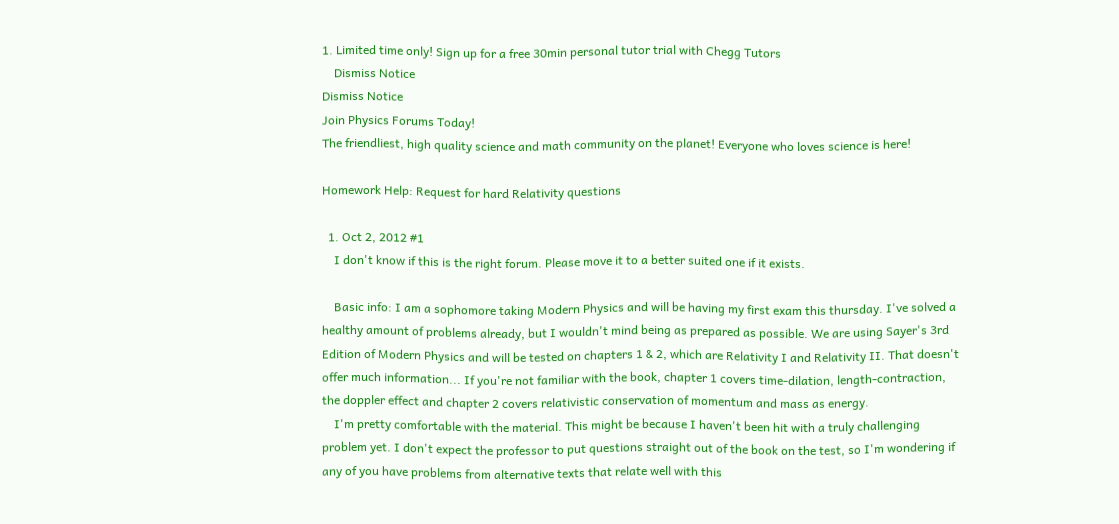1. Limited time only! Sign up for a free 30min personal tutor trial with Chegg Tutors
    Dismiss Notice
Dismiss Notice
Join Physics Forums Today!
The friendliest, high quality science and math community on the planet! Everyone who loves science is here!

Homework Help: Request for hard Relativity questions

  1. Oct 2, 2012 #1
    I don't know if this is the right forum. Please move it to a better suited one if it exists.

    Basic info: I am a sophomore taking Modern Physics and will be having my first exam this thursday. I've solved a healthy amount of problems already, but I wouldn't mind being as prepared as possible. We are using Sayer's 3rd Edition of Modern Physics and will be tested on chapters 1 & 2, which are Relativity I and Relativity II. That doesn't offer much information... If you're not familiar with the book, chapter 1 covers time-dilation, length-contraction, the doppler effect and chapter 2 covers relativistic conservation of momentum and mass as energy.
    I'm pretty comfortable with the material. This might be because I haven't been hit with a truly challenging problem yet. I don't expect the professor to put questions straight out of the book on the test, so I'm wondering if any of you have problems from alternative texts that relate well with this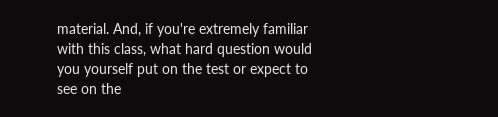material. And, if you're extremely familiar with this class, what hard question would you yourself put on the test or expect to see on the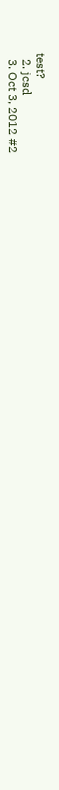test?
  2. jcsd
  3. Oct 3, 2012 #2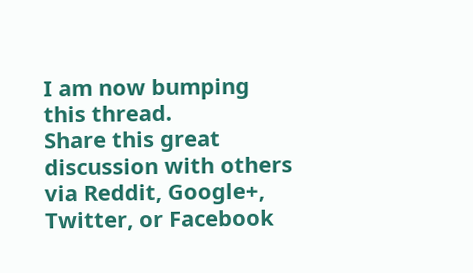I am now bumping this thread.
Share this great discussion with others via Reddit, Google+, Twitter, or Facebook